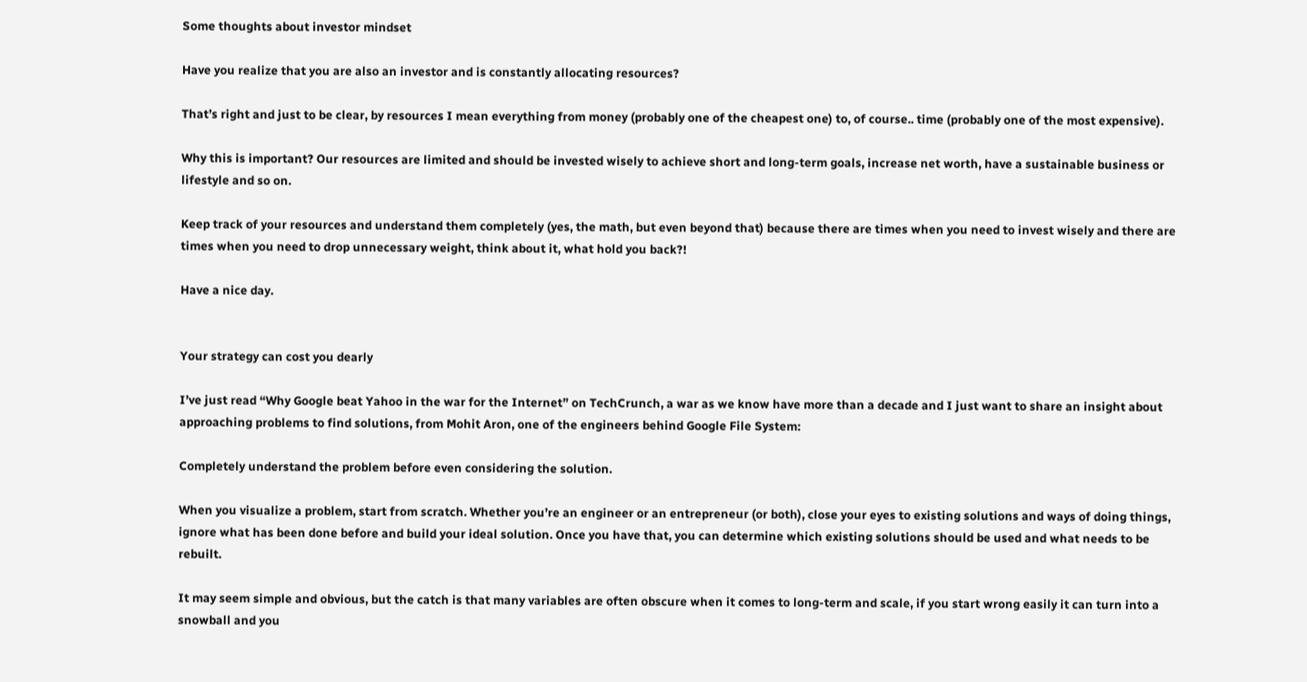Some thoughts about investor mindset

Have you realize that you are also an investor and is constantly allocating resources?

That’s right and just to be clear, by resources I mean everything from money (probably one of the cheapest one) to, of course.. time (probably one of the most expensive).

Why this is important? Our resources are limited and should be invested wisely to achieve short and long-term goals, increase net worth, have a sustainable business or lifestyle and so on.

Keep track of your resources and understand them completely (yes, the math, but even beyond that) because there are times when you need to invest wisely and there are times when you need to drop unnecessary weight, think about it, what hold you back?!

Have a nice day.


Your strategy can cost you dearly

I’ve just read “Why Google beat Yahoo in the war for the Internet” on TechCrunch, a war as we know have more than a decade and I just want to share an insight about approaching problems to find solutions, from Mohit Aron, one of the engineers behind Google File System:

Completely understand the problem before even considering the solution.

When you visualize a problem, start from scratch. Whether you’re an engineer or an entrepreneur (or both), close your eyes to existing solutions and ways of doing things, ignore what has been done before and build your ideal solution. Once you have that, you can determine which existing solutions should be used and what needs to be rebuilt.

It may seem simple and obvious, but the catch is that many variables are often obscure when it comes to long-term and scale, if you start wrong easily it can turn into a snowball and you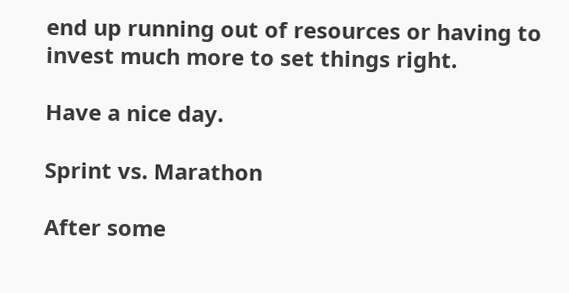end up running out of resources or having to invest much more to set things right.

Have a nice day.

Sprint vs. Marathon

After some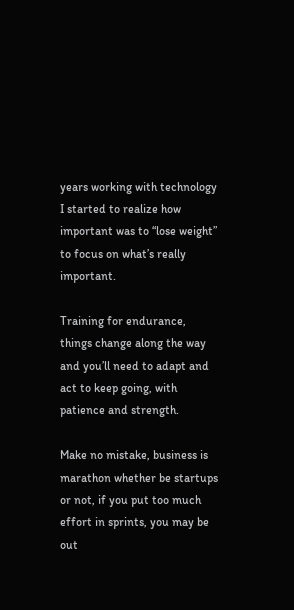years working with technology I started to realize how important was to “lose weight” to focus on what’s really important.

Training for endurance, things change along the way and you’ll need to adapt and act to keep going, with patience and strength.

Make no mistake, business is marathon whether be startups or not, if you put too much effort in sprints, you may be out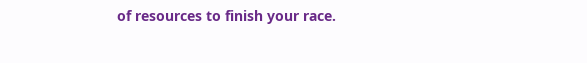of resources to finish your race.